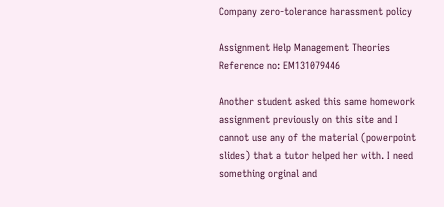Company zero-tolerance harassment policy

Assignment Help Management Theories
Reference no: EM131079446

Another student asked this same homework assignment previously on this site and I cannot use any of the material (powerpoint slides) that a tutor helped her with. I need something orginal and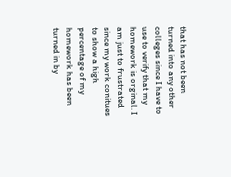that has not been turned into any other colleges since I have to use to verify that my homework is orginal. I am just to frustrated since my work conitues to show a high percentage of my homework has been turned in by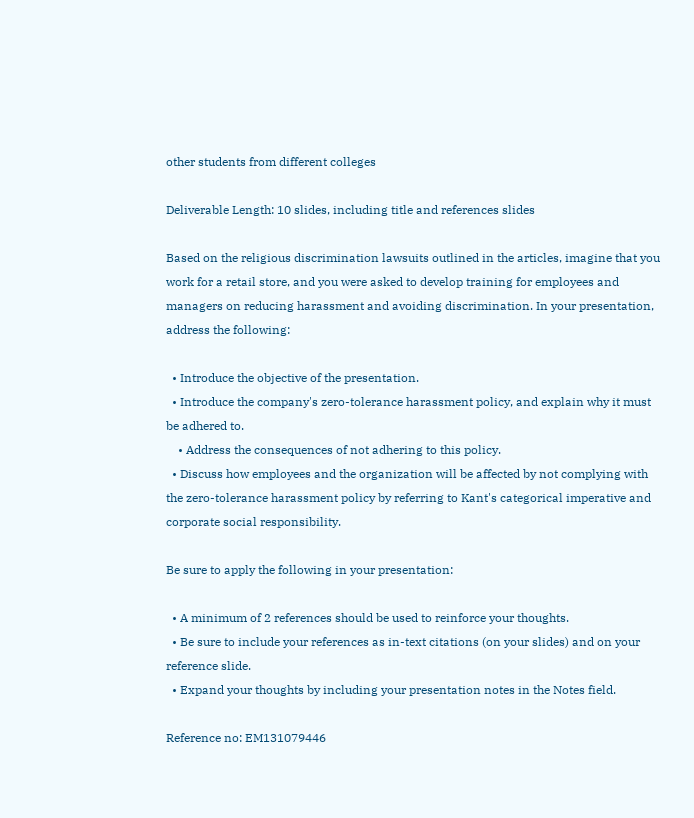other students from different colleges

Deliverable Length: 10 slides, including title and references slides

Based on the religious discrimination lawsuits outlined in the articles, imagine that you work for a retail store, and you were asked to develop training for employees and managers on reducing harassment and avoiding discrimination. In your presentation, address the following:

  • Introduce the objective of the presentation.
  • Introduce the company's zero-tolerance harassment policy, and explain why it must be adhered to.
    • Address the consequences of not adhering to this policy.
  • Discuss how employees and the organization will be affected by not complying with the zero-tolerance harassment policy by referring to Kant's categorical imperative and corporate social responsibility.

Be sure to apply the following in your presentation:

  • A minimum of 2 references should be used to reinforce your thoughts.
  • Be sure to include your references as in-text citations (on your slides) and on your reference slide.
  • Expand your thoughts by including your presentation notes in the Notes field.

Reference no: EM131079446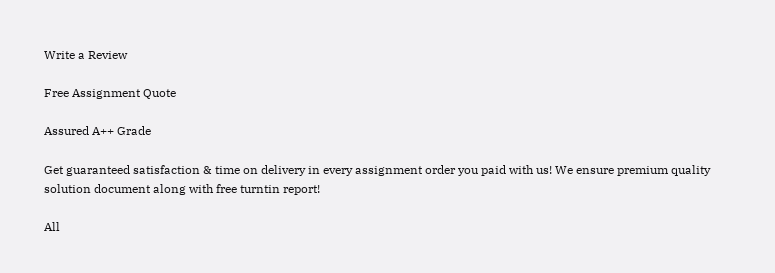Write a Review

Free Assignment Quote

Assured A++ Grade

Get guaranteed satisfaction & time on delivery in every assignment order you paid with us! We ensure premium quality solution document along with free turntin report!

All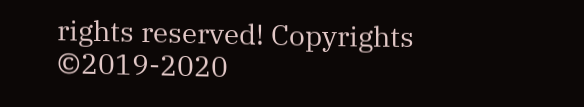rights reserved! Copyrights ©2019-2020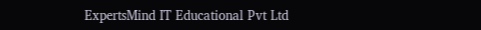ExpertsMind IT Educational Pvt Ltd